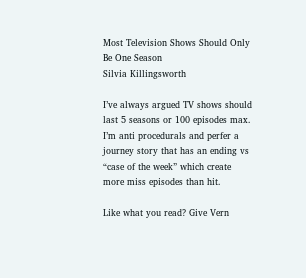Most Television Shows Should Only Be One Season
Silvia Killingsworth

I’ve always argued TV shows should last 5 seasons or 100 episodes max. I’m anti procedurals and perfer a journey story that has an ending vs “case of the week” which create more miss episodes than hit.

Like what you read? Give Vern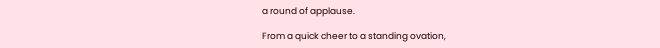a round of applause.

From a quick cheer to a standing ovation,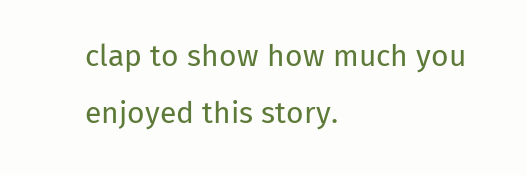clap to show how much you enjoyed this story.